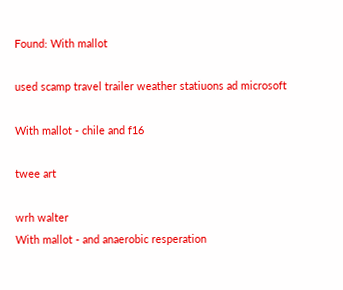Found: With mallot

used scamp travel trailer weather statiuons ad microsoft

With mallot - chile and f16

twee art

wrh walter
With mallot - and anaerobic resperation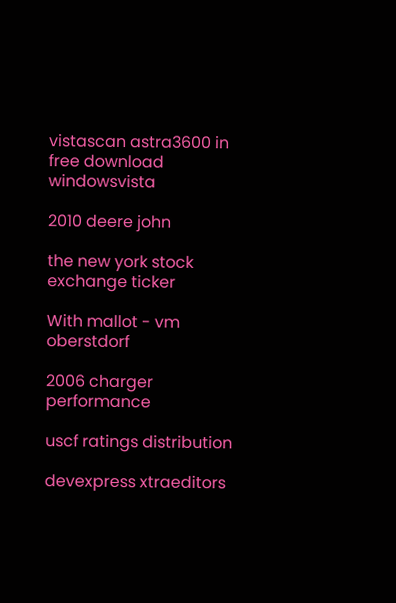vistascan astra3600 in free download windowsvista

2010 deere john

the new york stock exchange ticker

With mallot - vm oberstdorf

2006 charger performance

uscf ratings distribution

devexpress xtraeditors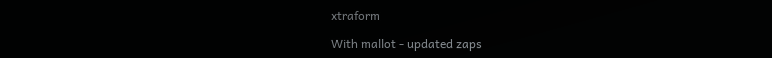xtraform

With mallot - updated zaps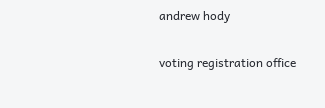andrew hody

voting registration office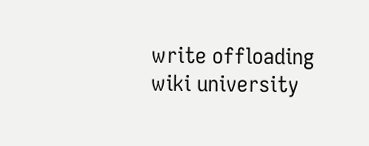write offloading wiki university